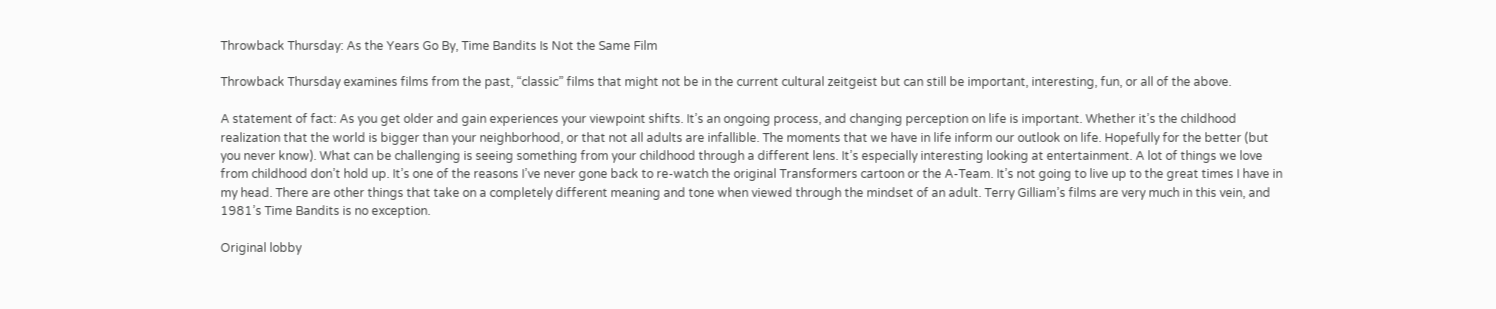Throwback Thursday: As the Years Go By, Time Bandits Is Not the Same Film

Throwback Thursday examines films from the past, “classic” films that might not be in the current cultural zeitgeist but can still be important, interesting, fun, or all of the above.

A statement of fact: As you get older and gain experiences your viewpoint shifts. It’s an ongoing process, and changing perception on life is important. Whether it’s the childhood realization that the world is bigger than your neighborhood, or that not all adults are infallible. The moments that we have in life inform our outlook on life. Hopefully for the better (but you never know). What can be challenging is seeing something from your childhood through a different lens. It’s especially interesting looking at entertainment. A lot of things we love from childhood don’t hold up. It’s one of the reasons I’ve never gone back to re-watch the original Transformers cartoon or the A-Team. It’s not going to live up to the great times I have in my head. There are other things that take on a completely different meaning and tone when viewed through the mindset of an adult. Terry Gilliam’s films are very much in this vein, and 1981’s Time Bandits is no exception.

Original lobby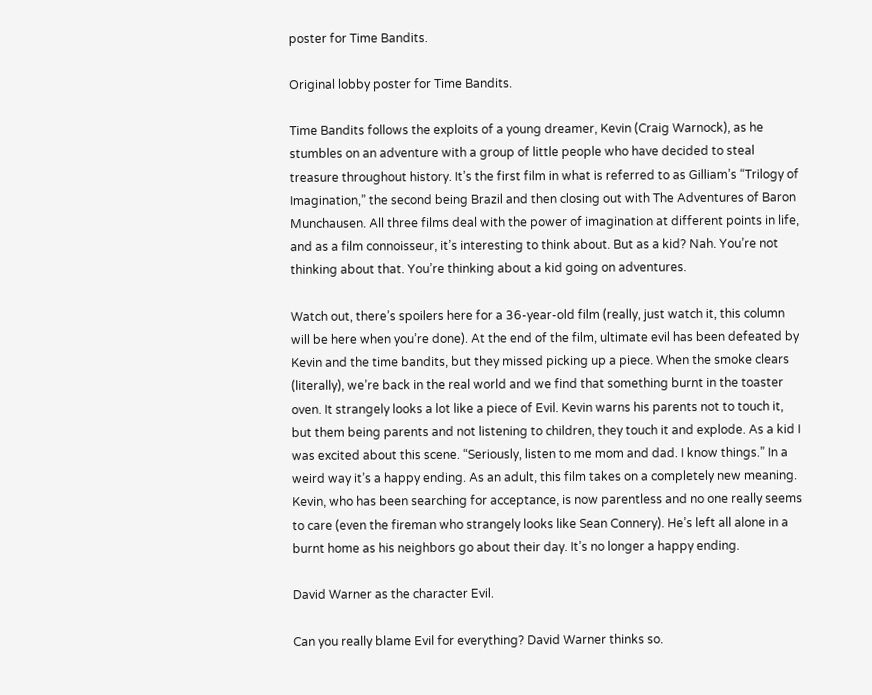poster for Time Bandits.

Original lobby poster for Time Bandits.

Time Bandits follows the exploits of a young dreamer, Kevin (Craig Warnock), as he stumbles on an adventure with a group of little people who have decided to steal treasure throughout history. It’s the first film in what is referred to as Gilliam’s “Trilogy of Imagination,” the second being Brazil and then closing out with The Adventures of Baron Munchausen. All three films deal with the power of imagination at different points in life, and as a film connoisseur, it’s interesting to think about. But as a kid? Nah. You’re not thinking about that. You’re thinking about a kid going on adventures.

Watch out, there’s spoilers here for a 36-year-old film (really, just watch it, this column will be here when you’re done). At the end of the film, ultimate evil has been defeated by Kevin and the time bandits, but they missed picking up a piece. When the smoke clears (literally), we’re back in the real world and we find that something burnt in the toaster oven. It strangely looks a lot like a piece of Evil. Kevin warns his parents not to touch it, but them being parents and not listening to children, they touch it and explode. As a kid I was excited about this scene. “Seriously, listen to me mom and dad. I know things.” In a weird way it’s a happy ending. As an adult, this film takes on a completely new meaning. Kevin, who has been searching for acceptance, is now parentless and no one really seems to care (even the fireman who strangely looks like Sean Connery). He’s left all alone in a burnt home as his neighbors go about their day. It’s no longer a happy ending.

David Warner as the character Evil.

Can you really blame Evil for everything? David Warner thinks so.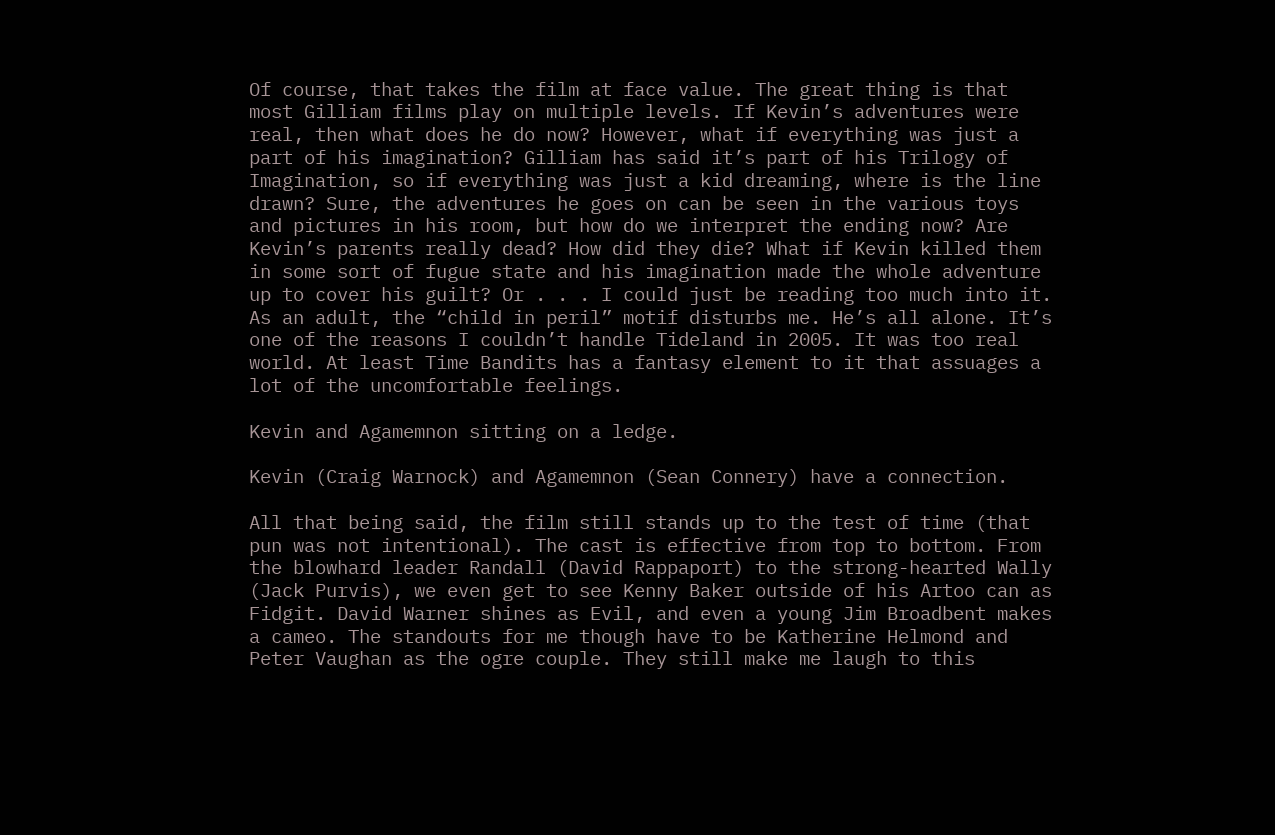Of course, that takes the film at face value. The great thing is that most Gilliam films play on multiple levels. If Kevin’s adventures were real, then what does he do now? However, what if everything was just a part of his imagination? Gilliam has said it’s part of his Trilogy of Imagination, so if everything was just a kid dreaming, where is the line drawn? Sure, the adventures he goes on can be seen in the various toys and pictures in his room, but how do we interpret the ending now? Are Kevin’s parents really dead? How did they die? What if Kevin killed them in some sort of fugue state and his imagination made the whole adventure up to cover his guilt? Or . . . I could just be reading too much into it. As an adult, the “child in peril” motif disturbs me. He’s all alone. It’s one of the reasons I couldn’t handle Tideland in 2005. It was too real world. At least Time Bandits has a fantasy element to it that assuages a lot of the uncomfortable feelings.

Kevin and Agamemnon sitting on a ledge.

Kevin (Craig Warnock) and Agamemnon (Sean Connery) have a connection.

All that being said, the film still stands up to the test of time (that pun was not intentional). The cast is effective from top to bottom. From the blowhard leader Randall (David Rappaport) to the strong-hearted Wally (Jack Purvis), we even get to see Kenny Baker outside of his Artoo can as Fidgit. David Warner shines as Evil, and even a young Jim Broadbent makes a cameo. The standouts for me though have to be Katherine Helmond and Peter Vaughan as the ogre couple. They still make me laugh to this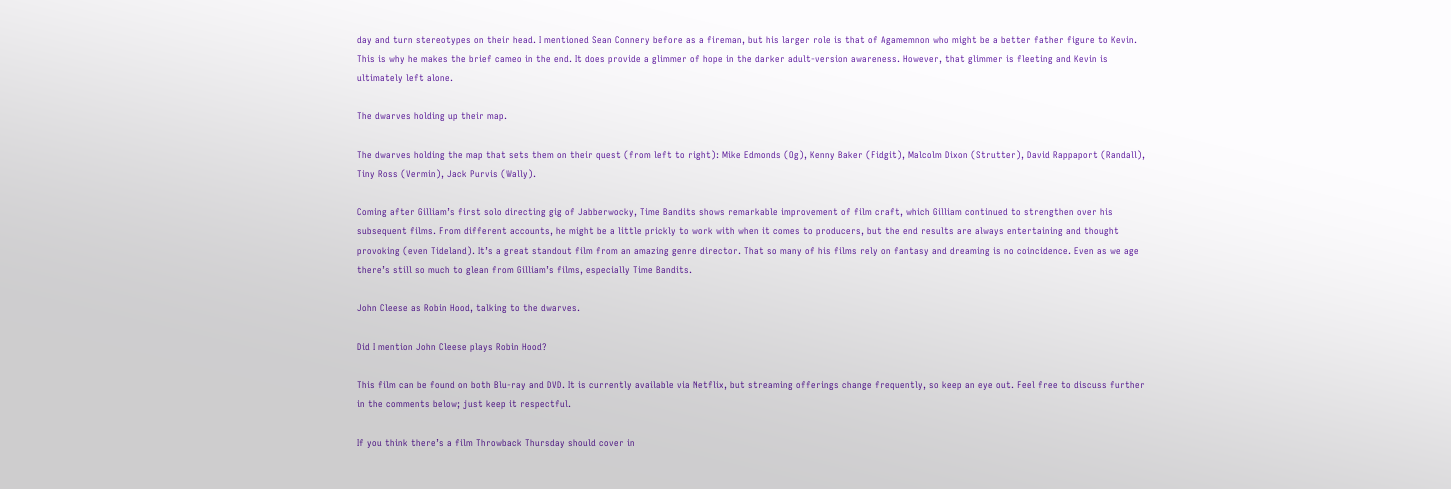day and turn stereotypes on their head. I mentioned Sean Connery before as a fireman, but his larger role is that of Agamemnon who might be a better father figure to Kevin. This is why he makes the brief cameo in the end. It does provide a glimmer of hope in the darker adult-version awareness. However, that glimmer is fleeting and Kevin is ultimately left alone.

The dwarves holding up their map.

The dwarves holding the map that sets them on their quest (from left to right): Mike Edmonds (Og), Kenny Baker (Fidgit), Malcolm Dixon (Strutter), David Rappaport (Randall), Tiny Ross (Vermin), Jack Purvis (Wally).

Coming after Gilliam’s first solo directing gig of Jabberwocky, Time Bandits shows remarkable improvement of film craft, which Gilliam continued to strengthen over his subsequent films. From different accounts, he might be a little prickly to work with when it comes to producers, but the end results are always entertaining and thought provoking (even Tideland). It’s a great standout film from an amazing genre director. That so many of his films rely on fantasy and dreaming is no coincidence. Even as we age there’s still so much to glean from Gilliam’s films, especially Time Bandits.

John Cleese as Robin Hood, talking to the dwarves.

Did I mention John Cleese plays Robin Hood?

This film can be found on both Blu-ray and DVD. It is currently available via Netflix, but streaming offerings change frequently, so keep an eye out. Feel free to discuss further in the comments below; just keep it respectful.

If you think there’s a film Throwback Thursday should cover in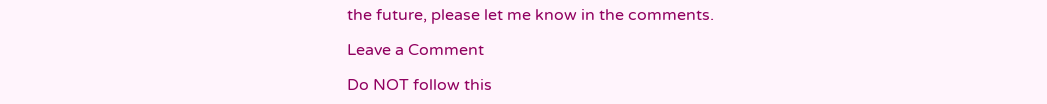the future, please let me know in the comments.

Leave a Comment

Do NOT follow this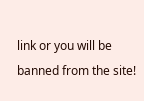link or you will be banned from the site!